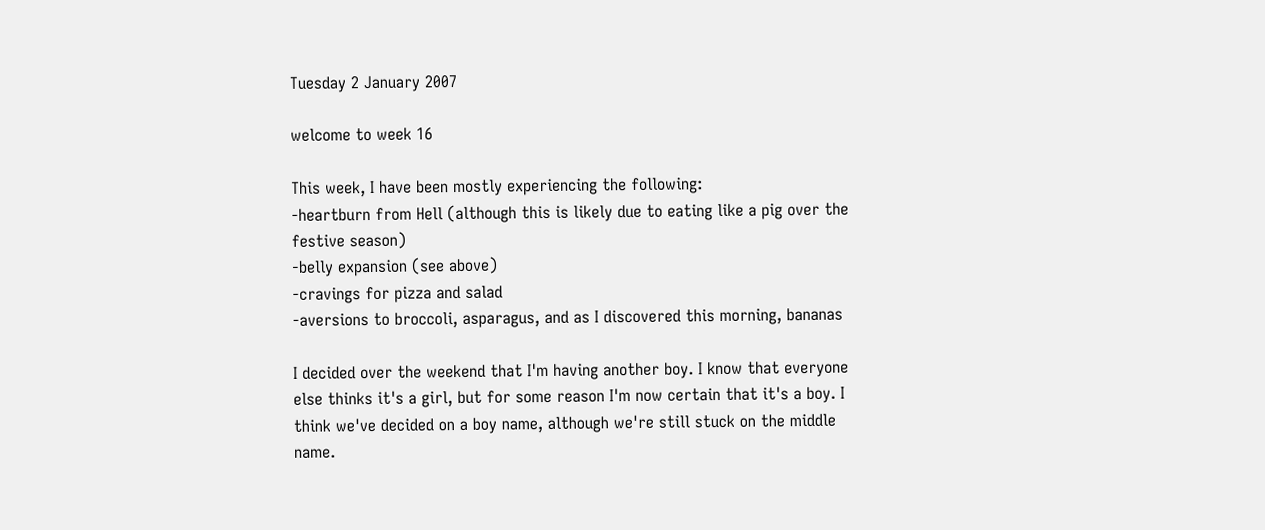Tuesday 2 January 2007

welcome to week 16

This week, I have been mostly experiencing the following:
-heartburn from Hell (although this is likely due to eating like a pig over the festive season)
-belly expansion (see above)
-cravings for pizza and salad
-aversions to broccoli, asparagus, and as I discovered this morning, bananas

I decided over the weekend that I'm having another boy. I know that everyone else thinks it's a girl, but for some reason I'm now certain that it's a boy. I think we've decided on a boy name, although we're still stuck on the middle name.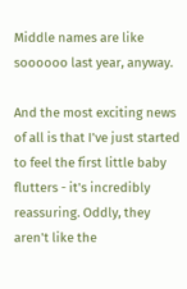Middle names are like soooooo last year, anyway.

And the most exciting news of all is that I've just started to feel the first little baby flutters - it's incredibly reassuring. Oddly, they aren't like the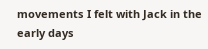movements I felt with Jack in the early days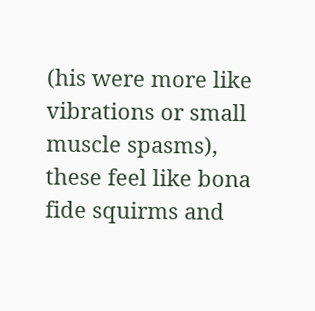(his were more like vibrations or small muscle spasms), these feel like bona fide squirms and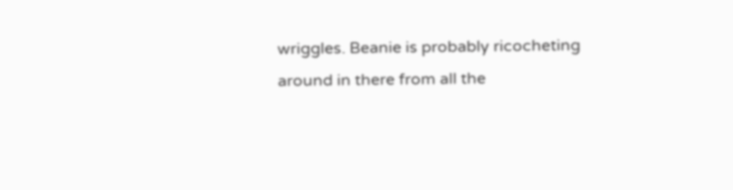wriggles. Beanie is probably ricocheting around in there from all the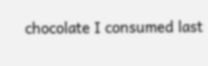chocolate I consumed last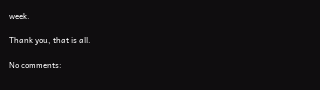week.

Thank you, that is all.

No comments: